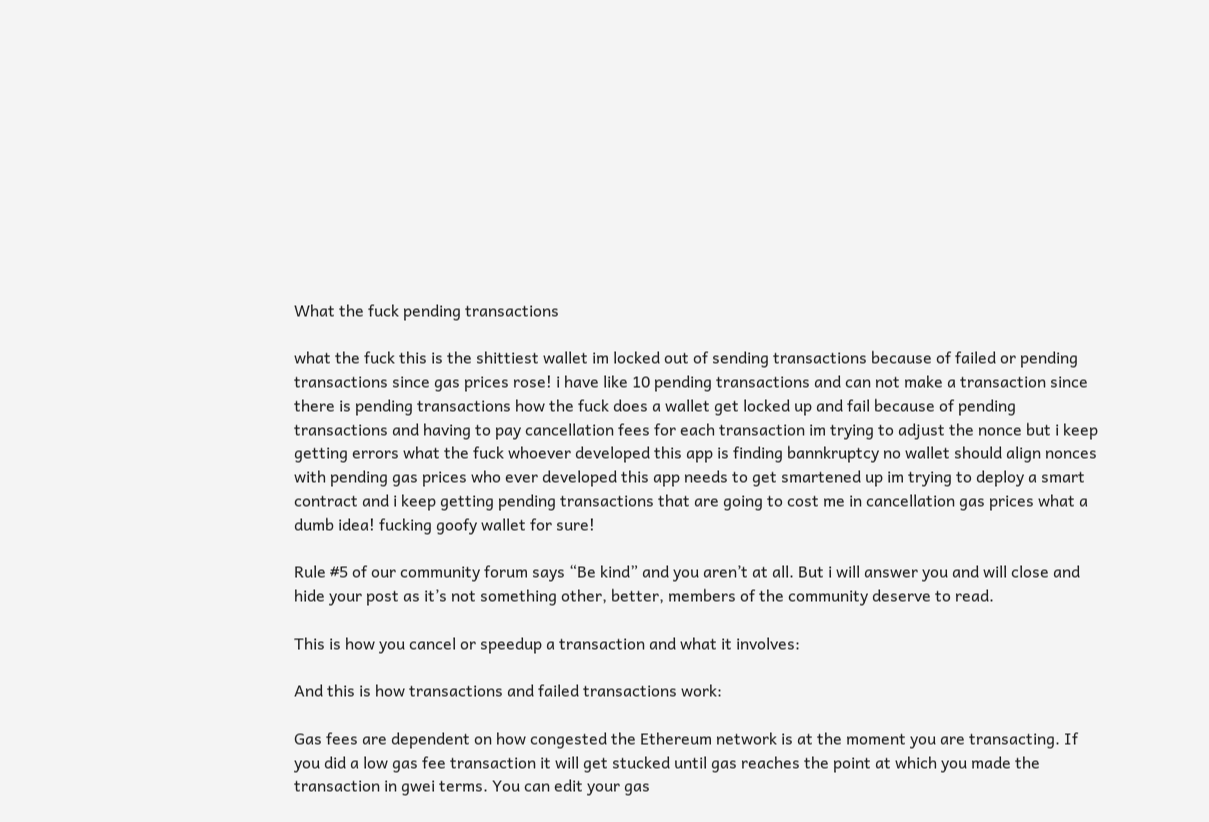What the fuck pending transactions

what the fuck this is the shittiest wallet im locked out of sending transactions because of failed or pending transactions since gas prices rose! i have like 10 pending transactions and can not make a transaction since there is pending transactions how the fuck does a wallet get locked up and fail because of pending transactions and having to pay cancellation fees for each transaction im trying to adjust the nonce but i keep getting errors what the fuck whoever developed this app is finding bannkruptcy no wallet should align nonces with pending gas prices who ever developed this app needs to get smartened up im trying to deploy a smart contract and i keep getting pending transactions that are going to cost me in cancellation gas prices what a dumb idea! fucking goofy wallet for sure!

Rule #5 of our community forum says “Be kind” and you aren’t at all. But i will answer you and will close and hide your post as it’s not something other, better, members of the community deserve to read.

This is how you cancel or speedup a transaction and what it involves:

And this is how transactions and failed transactions work:

Gas fees are dependent on how congested the Ethereum network is at the moment you are transacting. If you did a low gas fee transaction it will get stucked until gas reaches the point at which you made the transaction in gwei terms. You can edit your gas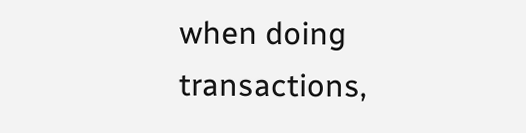when doing transactions,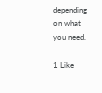depending on what you need.

1 Like